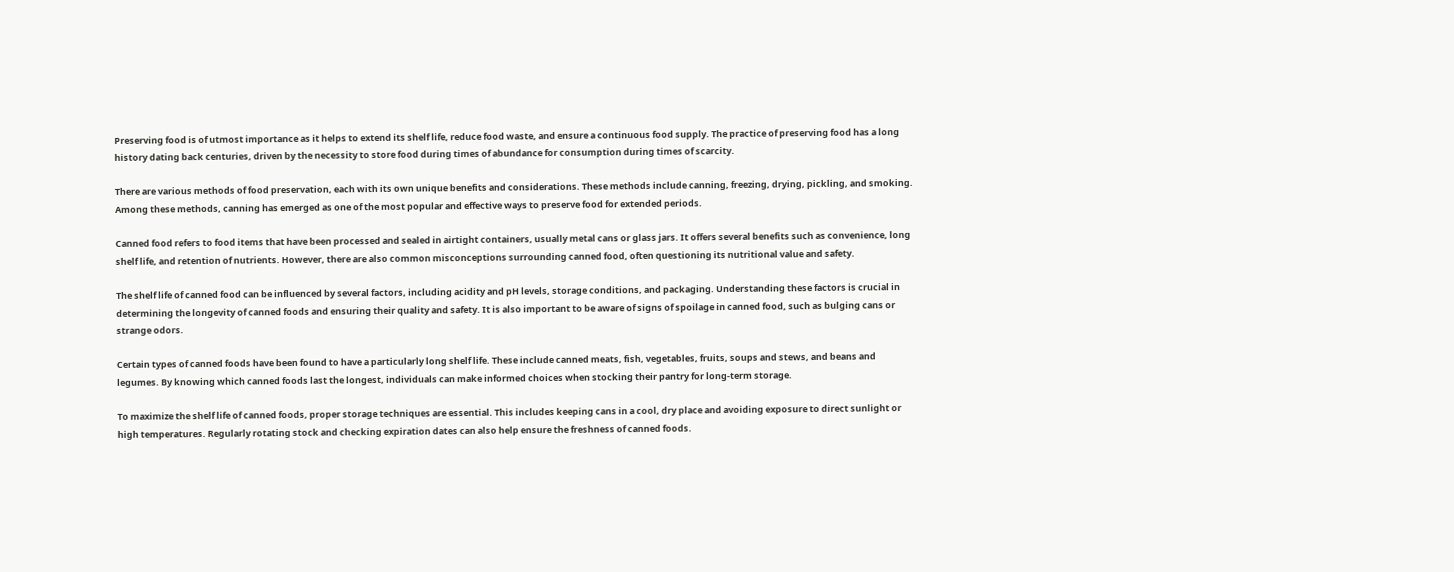Preserving food is of utmost importance as it helps to extend its shelf life, reduce food waste, and ensure a continuous food supply. The practice of preserving food has a long history dating back centuries, driven by the necessity to store food during times of abundance for consumption during times of scarcity.

There are various methods of food preservation, each with its own unique benefits and considerations. These methods include canning, freezing, drying, pickling, and smoking. Among these methods, canning has emerged as one of the most popular and effective ways to preserve food for extended periods.

Canned food refers to food items that have been processed and sealed in airtight containers, usually metal cans or glass jars. It offers several benefits such as convenience, long shelf life, and retention of nutrients. However, there are also common misconceptions surrounding canned food, often questioning its nutritional value and safety.

The shelf life of canned food can be influenced by several factors, including acidity and pH levels, storage conditions, and packaging. Understanding these factors is crucial in determining the longevity of canned foods and ensuring their quality and safety. It is also important to be aware of signs of spoilage in canned food, such as bulging cans or strange odors.

Certain types of canned foods have been found to have a particularly long shelf life. These include canned meats, fish, vegetables, fruits, soups and stews, and beans and legumes. By knowing which canned foods last the longest, individuals can make informed choices when stocking their pantry for long-term storage.

To maximize the shelf life of canned foods, proper storage techniques are essential. This includes keeping cans in a cool, dry place and avoiding exposure to direct sunlight or high temperatures. Regularly rotating stock and checking expiration dates can also help ensure the freshness of canned foods.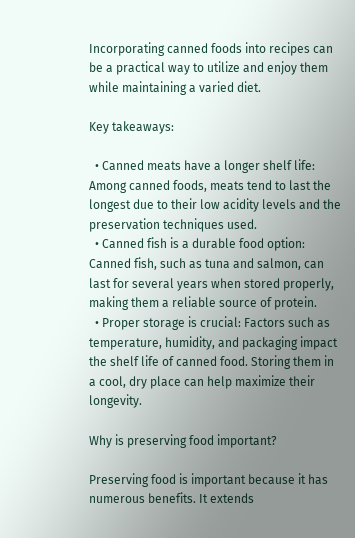Incorporating canned foods into recipes can be a practical way to utilize and enjoy them while maintaining a varied diet.

Key takeaways:

  • Canned meats have a longer shelf life: Among canned foods, meats tend to last the longest due to their low acidity levels and the preservation techniques used.
  • Canned fish is a durable food option: Canned fish, such as tuna and salmon, can last for several years when stored properly, making them a reliable source of protein.
  • Proper storage is crucial: Factors such as temperature, humidity, and packaging impact the shelf life of canned food. Storing them in a cool, dry place can help maximize their longevity.

Why is preserving food important?

Preserving food is important because it has numerous benefits. It extends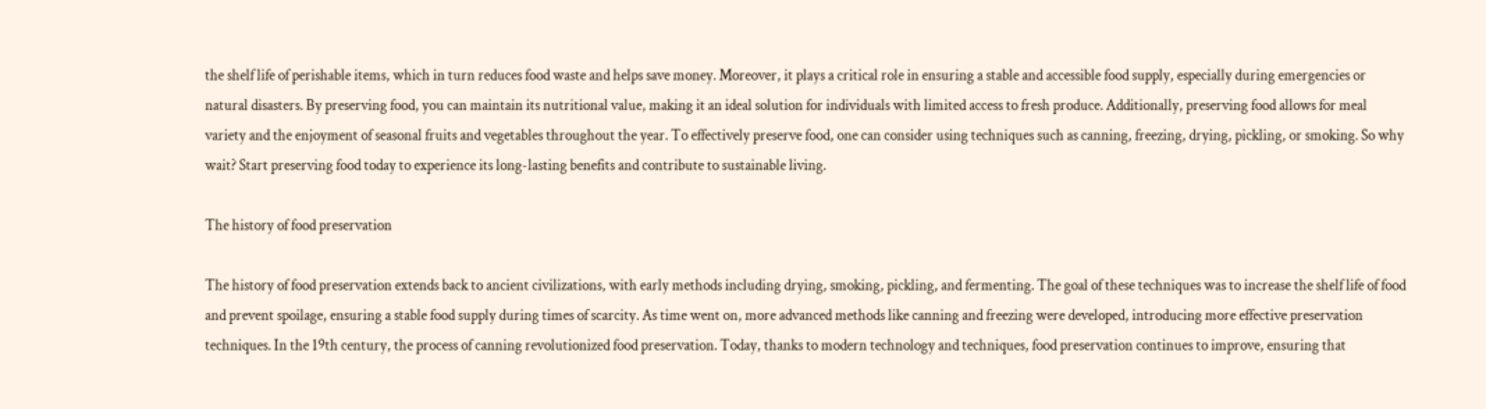the shelf life of perishable items, which in turn reduces food waste and helps save money. Moreover, it plays a critical role in ensuring a stable and accessible food supply, especially during emergencies or natural disasters. By preserving food, you can maintain its nutritional value, making it an ideal solution for individuals with limited access to fresh produce. Additionally, preserving food allows for meal variety and the enjoyment of seasonal fruits and vegetables throughout the year. To effectively preserve food, one can consider using techniques such as canning, freezing, drying, pickling, or smoking. So why wait? Start preserving food today to experience its long-lasting benefits and contribute to sustainable living.

The history of food preservation

The history of food preservation extends back to ancient civilizations, with early methods including drying, smoking, pickling, and fermenting. The goal of these techniques was to increase the shelf life of food and prevent spoilage, ensuring a stable food supply during times of scarcity. As time went on, more advanced methods like canning and freezing were developed, introducing more effective preservation techniques. In the 19th century, the process of canning revolutionized food preservation. Today, thanks to modern technology and techniques, food preservation continues to improve, ensuring that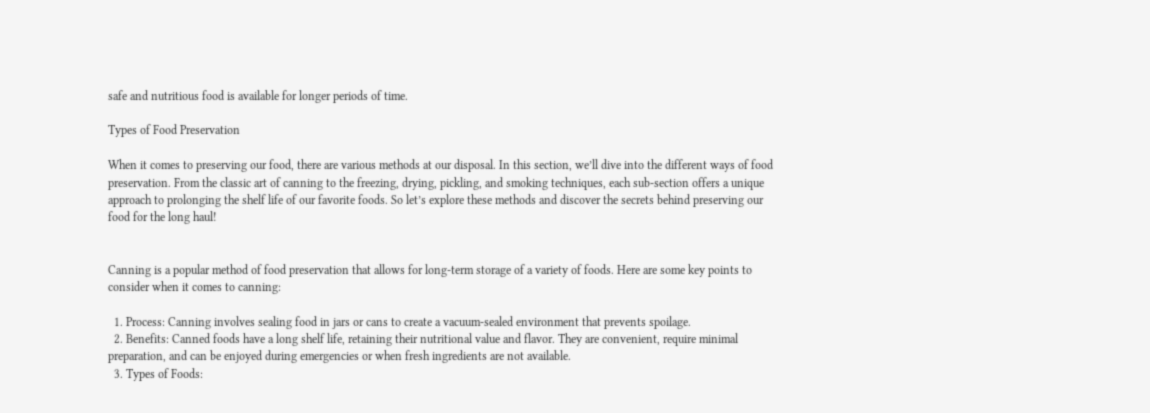safe and nutritious food is available for longer periods of time.

Types of Food Preservation

When it comes to preserving our food, there are various methods at our disposal. In this section, we’ll dive into the different ways of food preservation. From the classic art of canning to the freezing, drying, pickling, and smoking techniques, each sub-section offers a unique approach to prolonging the shelf life of our favorite foods. So let’s explore these methods and discover the secrets behind preserving our food for the long haul!


Canning is a popular method of food preservation that allows for long-term storage of a variety of foods. Here are some key points to consider when it comes to canning:

  1. Process: Canning involves sealing food in jars or cans to create a vacuum-sealed environment that prevents spoilage.
  2. Benefits: Canned foods have a long shelf life, retaining their nutritional value and flavor. They are convenient, require minimal preparation, and can be enjoyed during emergencies or when fresh ingredients are not available.
  3. Types of Foods: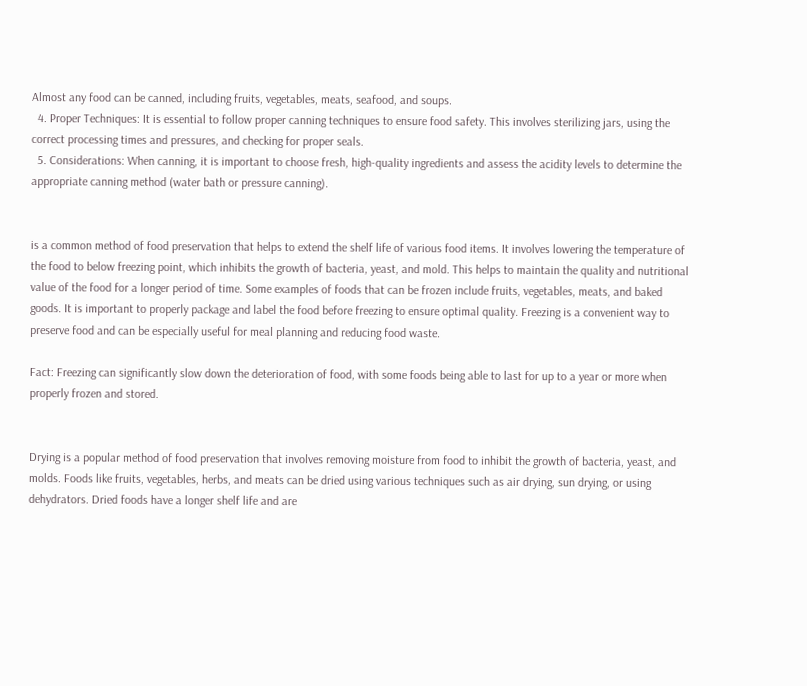Almost any food can be canned, including fruits, vegetables, meats, seafood, and soups.
  4. Proper Techniques: It is essential to follow proper canning techniques to ensure food safety. This involves sterilizing jars, using the correct processing times and pressures, and checking for proper seals.
  5. Considerations: When canning, it is important to choose fresh, high-quality ingredients and assess the acidity levels to determine the appropriate canning method (water bath or pressure canning).


is a common method of food preservation that helps to extend the shelf life of various food items. It involves lowering the temperature of the food to below freezing point, which inhibits the growth of bacteria, yeast, and mold. This helps to maintain the quality and nutritional value of the food for a longer period of time. Some examples of foods that can be frozen include fruits, vegetables, meats, and baked goods. It is important to properly package and label the food before freezing to ensure optimal quality. Freezing is a convenient way to preserve food and can be especially useful for meal planning and reducing food waste.

Fact: Freezing can significantly slow down the deterioration of food, with some foods being able to last for up to a year or more when properly frozen and stored.


Drying is a popular method of food preservation that involves removing moisture from food to inhibit the growth of bacteria, yeast, and molds. Foods like fruits, vegetables, herbs, and meats can be dried using various techniques such as air drying, sun drying, or using dehydrators. Dried foods have a longer shelf life and are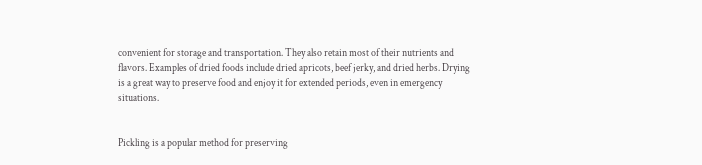convenient for storage and transportation. They also retain most of their nutrients and flavors. Examples of dried foods include dried apricots, beef jerky, and dried herbs. Drying is a great way to preserve food and enjoy it for extended periods, even in emergency situations.


Pickling is a popular method for preserving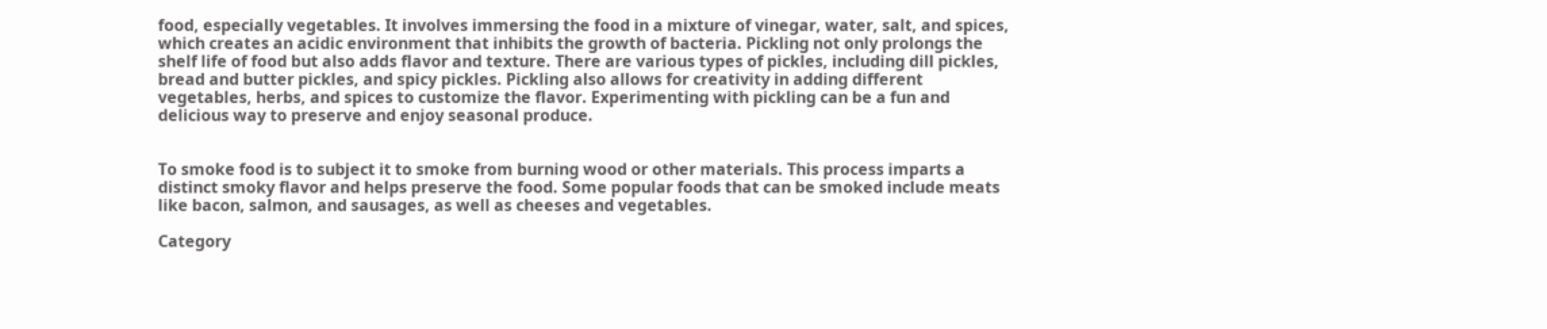food, especially vegetables. It involves immersing the food in a mixture of vinegar, water, salt, and spices, which creates an acidic environment that inhibits the growth of bacteria. Pickling not only prolongs the shelf life of food but also adds flavor and texture. There are various types of pickles, including dill pickles, bread and butter pickles, and spicy pickles. Pickling also allows for creativity in adding different vegetables, herbs, and spices to customize the flavor. Experimenting with pickling can be a fun and delicious way to preserve and enjoy seasonal produce.


To smoke food is to subject it to smoke from burning wood or other materials. This process imparts a distinct smoky flavor and helps preserve the food. Some popular foods that can be smoked include meats like bacon, salmon, and sausages, as well as cheeses and vegetables.

Category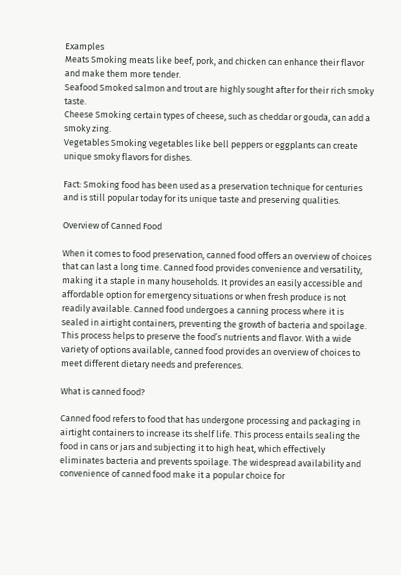Examples
Meats Smoking meats like beef, pork, and chicken can enhance their flavor and make them more tender.
Seafood Smoked salmon and trout are highly sought after for their rich smoky taste.
Cheese Smoking certain types of cheese, such as cheddar or gouda, can add a smoky zing.
Vegetables Smoking vegetables like bell peppers or eggplants can create unique smoky flavors for dishes.

Fact: Smoking food has been used as a preservation technique for centuries and is still popular today for its unique taste and preserving qualities.

Overview of Canned Food

When it comes to food preservation, canned food offers an overview of choices that can last a long time. Canned food provides convenience and versatility, making it a staple in many households. It provides an easily accessible and affordable option for emergency situations or when fresh produce is not readily available. Canned food undergoes a canning process where it is sealed in airtight containers, preventing the growth of bacteria and spoilage. This process helps to preserve the food’s nutrients and flavor. With a wide variety of options available, canned food provides an overview of choices to meet different dietary needs and preferences.

What is canned food?

Canned food refers to food that has undergone processing and packaging in airtight containers to increase its shelf life. This process entails sealing the food in cans or jars and subjecting it to high heat, which effectively eliminates bacteria and prevents spoilage. The widespread availability and convenience of canned food make it a popular choice for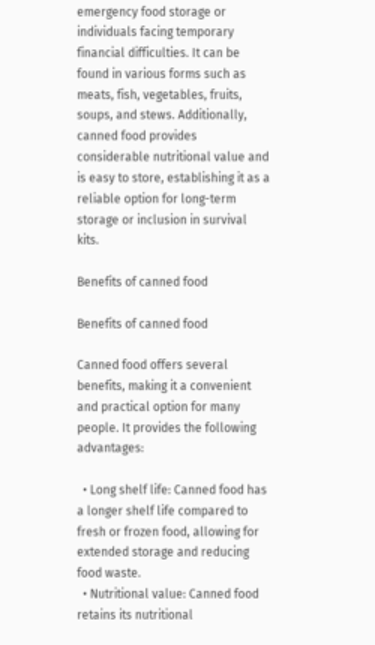emergency food storage or individuals facing temporary financial difficulties. It can be found in various forms such as meats, fish, vegetables, fruits, soups, and stews. Additionally, canned food provides considerable nutritional value and is easy to store, establishing it as a reliable option for long-term storage or inclusion in survival kits.

Benefits of canned food

Benefits of canned food

Canned food offers several benefits, making it a convenient and practical option for many people. It provides the following advantages:

  • Long shelf life: Canned food has a longer shelf life compared to fresh or frozen food, allowing for extended storage and reducing food waste.
  • Nutritional value: Canned food retains its nutritional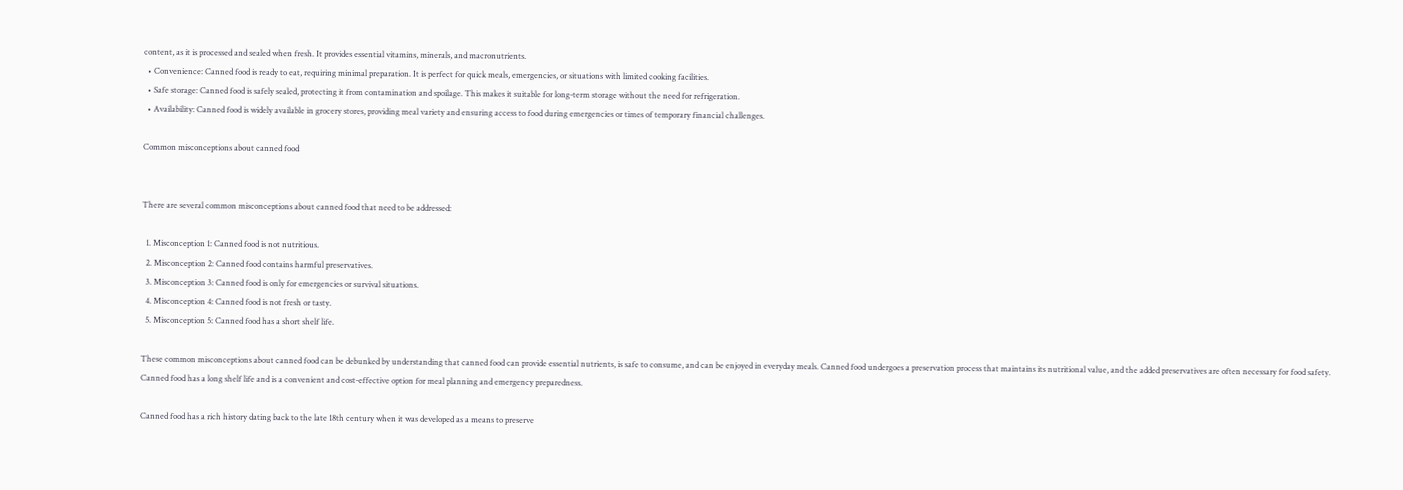content, as it is processed and sealed when fresh. It provides essential vitamins, minerals, and macronutrients.
  • Convenience: Canned food is ready to eat, requiring minimal preparation. It is perfect for quick meals, emergencies, or situations with limited cooking facilities.
  • Safe storage: Canned food is safely sealed, protecting it from contamination and spoilage. This makes it suitable for long-term storage without the need for refrigeration.
  • Availability: Canned food is widely available in grocery stores, providing meal variety and ensuring access to food during emergencies or times of temporary financial challenges.

Common misconceptions about canned food


There are several common misconceptions about canned food that need to be addressed:

  1. Misconception 1: Canned food is not nutritious.
  2. Misconception 2: Canned food contains harmful preservatives.
  3. Misconception 3: Canned food is only for emergencies or survival situations.
  4. Misconception 4: Canned food is not fresh or tasty.
  5. Misconception 5: Canned food has a short shelf life.

These common misconceptions about canned food can be debunked by understanding that canned food can provide essential nutrients, is safe to consume, and can be enjoyed in everyday meals. Canned food undergoes a preservation process that maintains its nutritional value, and the added preservatives are often necessary for food safety. Canned food has a long shelf life and is a convenient and cost-effective option for meal planning and emergency preparedness.

Canned food has a rich history dating back to the late 18th century when it was developed as a means to preserve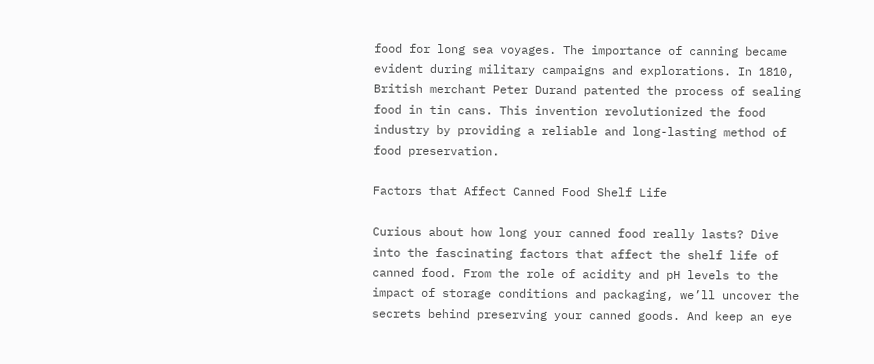food for long sea voyages. The importance of canning became evident during military campaigns and explorations. In 1810, British merchant Peter Durand patented the process of sealing food in tin cans. This invention revolutionized the food industry by providing a reliable and long-lasting method of food preservation.

Factors that Affect Canned Food Shelf Life

Curious about how long your canned food really lasts? Dive into the fascinating factors that affect the shelf life of canned food. From the role of acidity and pH levels to the impact of storage conditions and packaging, we’ll uncover the secrets behind preserving your canned goods. And keep an eye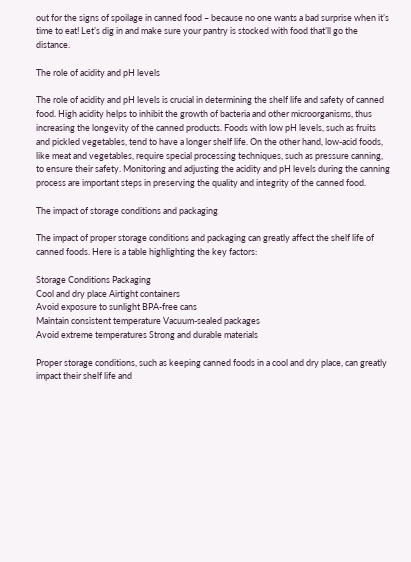out for the signs of spoilage in canned food – because no one wants a bad surprise when it’s time to eat! Let’s dig in and make sure your pantry is stocked with food that’ll go the distance.

The role of acidity and pH levels

The role of acidity and pH levels is crucial in determining the shelf life and safety of canned food. High acidity helps to inhibit the growth of bacteria and other microorganisms, thus increasing the longevity of the canned products. Foods with low pH levels, such as fruits and pickled vegetables, tend to have a longer shelf life. On the other hand, low-acid foods, like meat and vegetables, require special processing techniques, such as pressure canning, to ensure their safety. Monitoring and adjusting the acidity and pH levels during the canning process are important steps in preserving the quality and integrity of the canned food.

The impact of storage conditions and packaging

The impact of proper storage conditions and packaging can greatly affect the shelf life of canned foods. Here is a table highlighting the key factors:

Storage Conditions Packaging
Cool and dry place Airtight containers
Avoid exposure to sunlight BPA-free cans
Maintain consistent temperature Vacuum-sealed packages
Avoid extreme temperatures Strong and durable materials

Proper storage conditions, such as keeping canned foods in a cool and dry place, can greatly impact their shelf life and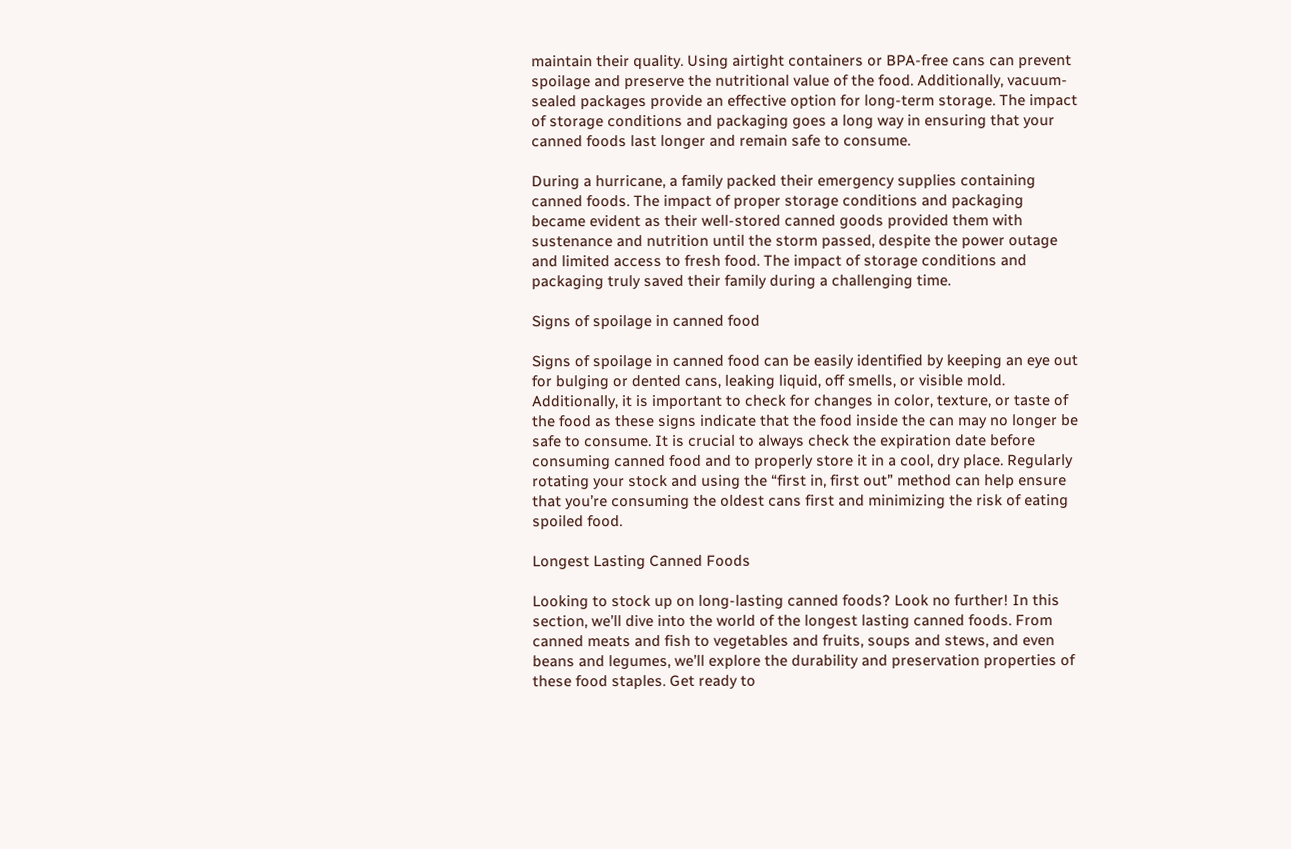maintain their quality. Using airtight containers or BPA-free cans can prevent spoilage and preserve the nutritional value of the food. Additionally, vacuum-sealed packages provide an effective option for long-term storage. The impact of storage conditions and packaging goes a long way in ensuring that your canned foods last longer and remain safe to consume.

During a hurricane, a family packed their emergency supplies containing canned foods. The impact of proper storage conditions and packaging became evident as their well-stored canned goods provided them with sustenance and nutrition until the storm passed, despite the power outage and limited access to fresh food. The impact of storage conditions and packaging truly saved their family during a challenging time.

Signs of spoilage in canned food

Signs of spoilage in canned food can be easily identified by keeping an eye out for bulging or dented cans, leaking liquid, off smells, or visible mold. Additionally, it is important to check for changes in color, texture, or taste of the food as these signs indicate that the food inside the can may no longer be safe to consume. It is crucial to always check the expiration date before consuming canned food and to properly store it in a cool, dry place. Regularly rotating your stock and using the “first in, first out” method can help ensure that you’re consuming the oldest cans first and minimizing the risk of eating spoiled food.

Longest Lasting Canned Foods

Looking to stock up on long-lasting canned foods? Look no further! In this section, we’ll dive into the world of the longest lasting canned foods. From canned meats and fish to vegetables and fruits, soups and stews, and even beans and legumes, we’ll explore the durability and preservation properties of these food staples. Get ready to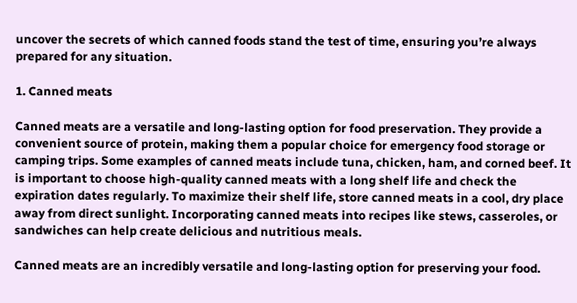uncover the secrets of which canned foods stand the test of time, ensuring you’re always prepared for any situation.

1. Canned meats

Canned meats are a versatile and long-lasting option for food preservation. They provide a convenient source of protein, making them a popular choice for emergency food storage or camping trips. Some examples of canned meats include tuna, chicken, ham, and corned beef. It is important to choose high-quality canned meats with a long shelf life and check the expiration dates regularly. To maximize their shelf life, store canned meats in a cool, dry place away from direct sunlight. Incorporating canned meats into recipes like stews, casseroles, or sandwiches can help create delicious and nutritious meals.

Canned meats are an incredibly versatile and long-lasting option for preserving your food.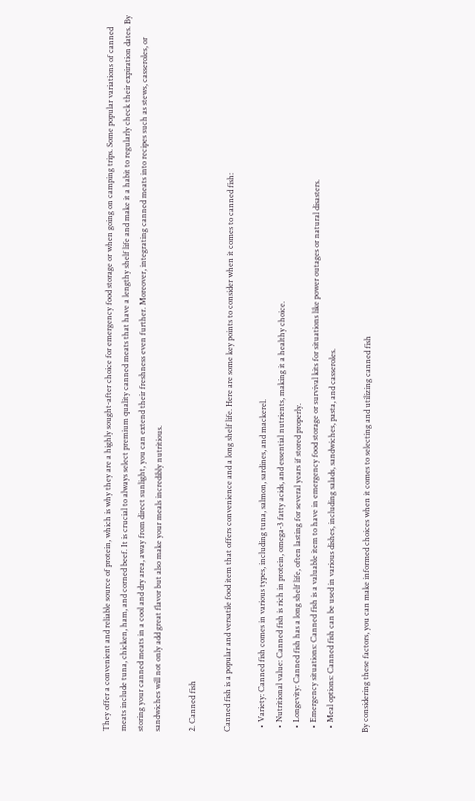They offer a convenient and reliable source of protein, which is why they are a highly sought-after choice for emergency food storage or when going on camping trips. Some popular variations of canned meats include tuna, chicken, ham, and corned beef. It is crucial to always select premium quality canned meats that have a lengthy shelf life and make it a habit to regularly check their expiration dates. By storing your canned meats in a cool and dry area, away from direct sunlight, you can extend their freshness even further. Moreover, integrating canned meats into recipes such as stews, casseroles, or sandwiches will not only add great flavor but also make your meals incredibly nutritious.

2. Canned fish

Canned fish is a popular and versatile food item that offers convenience and a long shelf life. Here are some key points to consider when it comes to canned fish:

  • Variety: Canned fish comes in various types, including tuna, salmon, sardines, and mackerel.
  • Nutritional value: Canned fish is rich in protein, omega-3 fatty acids, and essential nutrients, making it a healthy choice.
  • Longevity: Canned fish has a long shelf life, often lasting for several years if stored properly.
  • Emergency situations: Canned fish is a valuable item to have in emergency food storage or survival kits for situations like power outages or natural disasters.
  • Meal options: Canned fish can be used in various dishes, including salads, sandwiches, pasta, and casseroles.

By considering these factors, you can make informed choices when it comes to selecting and utilizing canned fish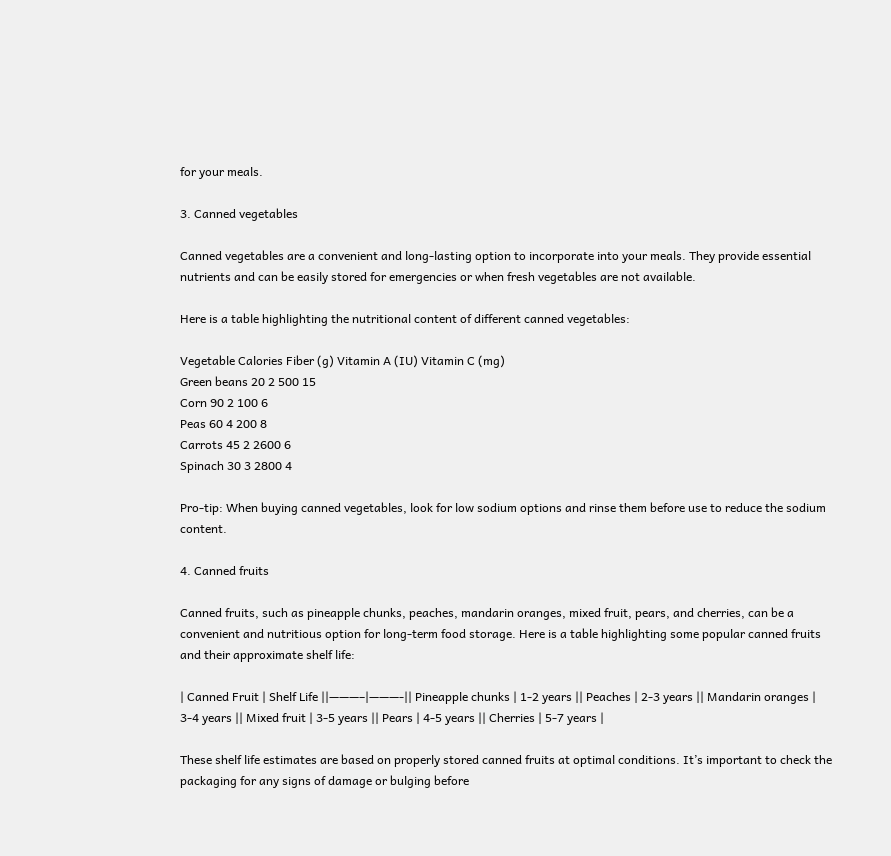for your meals.

3. Canned vegetables

Canned vegetables are a convenient and long-lasting option to incorporate into your meals. They provide essential nutrients and can be easily stored for emergencies or when fresh vegetables are not available.

Here is a table highlighting the nutritional content of different canned vegetables:

Vegetable Calories Fiber (g) Vitamin A (IU) Vitamin C (mg)
Green beans 20 2 500 15
Corn 90 2 100 6
Peas 60 4 200 8
Carrots 45 2 2600 6
Spinach 30 3 2800 4

Pro-tip: When buying canned vegetables, look for low sodium options and rinse them before use to reduce the sodium content.

4. Canned fruits

Canned fruits, such as pineapple chunks, peaches, mandarin oranges, mixed fruit, pears, and cherries, can be a convenient and nutritious option for long-term food storage. Here is a table highlighting some popular canned fruits and their approximate shelf life:

| Canned Fruit | Shelf Life ||———–|———-|| Pineapple chunks | 1-2 years || Peaches | 2-3 years || Mandarin oranges | 3-4 years || Mixed fruit | 3-5 years || Pears | 4-5 years || Cherries | 5-7 years |

These shelf life estimates are based on properly stored canned fruits at optimal conditions. It’s important to check the packaging for any signs of damage or bulging before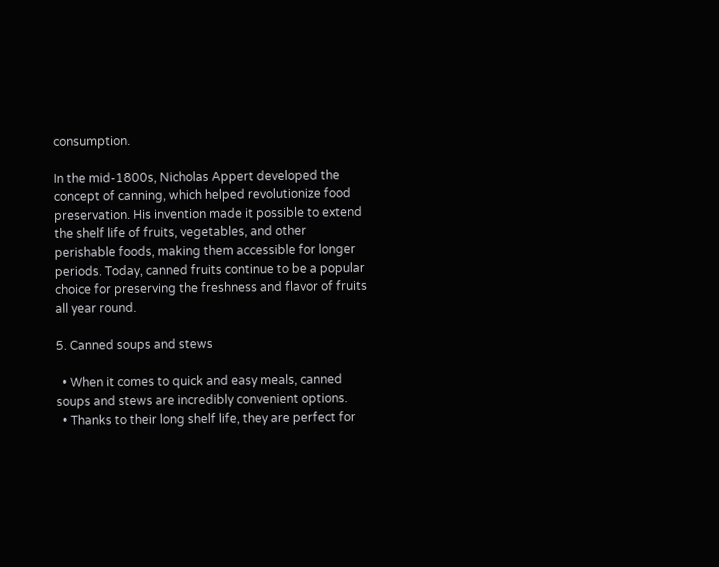consumption.

In the mid-1800s, Nicholas Appert developed the concept of canning, which helped revolutionize food preservation. His invention made it possible to extend the shelf life of fruits, vegetables, and other perishable foods, making them accessible for longer periods. Today, canned fruits continue to be a popular choice for preserving the freshness and flavor of fruits all year round.

5. Canned soups and stews

  • When it comes to quick and easy meals, canned soups and stews are incredibly convenient options.
  • Thanks to their long shelf life, they are perfect for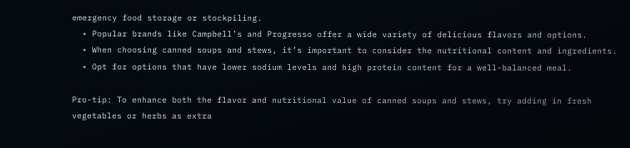emergency food storage or stockpiling.
  • Popular brands like Campbell’s and Progresso offer a wide variety of delicious flavors and options.
  • When choosing canned soups and stews, it’s important to consider the nutritional content and ingredients.
  • Opt for options that have lower sodium levels and high protein content for a well-balanced meal.

Pro-tip: To enhance both the flavor and nutritional value of canned soups and stews, try adding in fresh vegetables or herbs as extra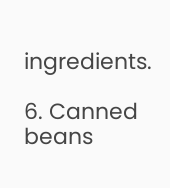ingredients.

6. Canned beans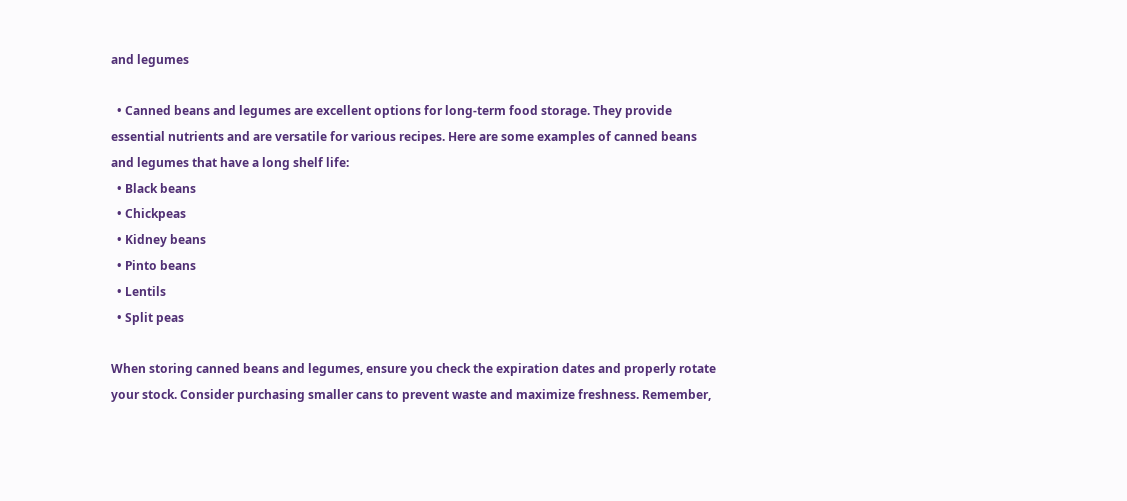and legumes

  • Canned beans and legumes are excellent options for long-term food storage. They provide essential nutrients and are versatile for various recipes. Here are some examples of canned beans and legumes that have a long shelf life:
  • Black beans
  • Chickpeas
  • Kidney beans
  • Pinto beans
  • Lentils
  • Split peas

When storing canned beans and legumes, ensure you check the expiration dates and properly rotate your stock. Consider purchasing smaller cans to prevent waste and maximize freshness. Remember,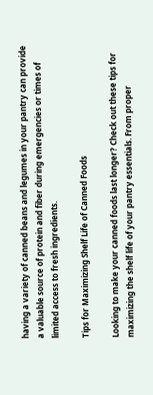having a variety of canned beans and legumes in your pantry can provide a valuable source of protein and fiber during emergencies or times of limited access to fresh ingredients.

Tips for Maximizing Shelf Life of Canned Foods

Looking to make your canned foods last longer? Check out these tips for maximizing the shelf life of your pantry essentials. From proper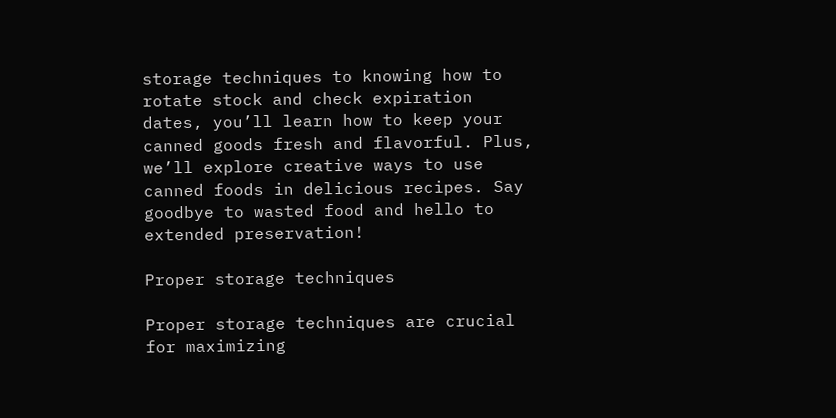storage techniques to knowing how to rotate stock and check expiration dates, you’ll learn how to keep your canned goods fresh and flavorful. Plus, we’ll explore creative ways to use canned foods in delicious recipes. Say goodbye to wasted food and hello to extended preservation!

Proper storage techniques

Proper storage techniques are crucial for maximizing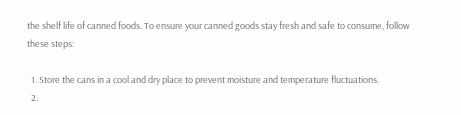the shelf life of canned foods. To ensure your canned goods stay fresh and safe to consume, follow these steps:

  1. Store the cans in a cool and dry place to prevent moisture and temperature fluctuations.
  2.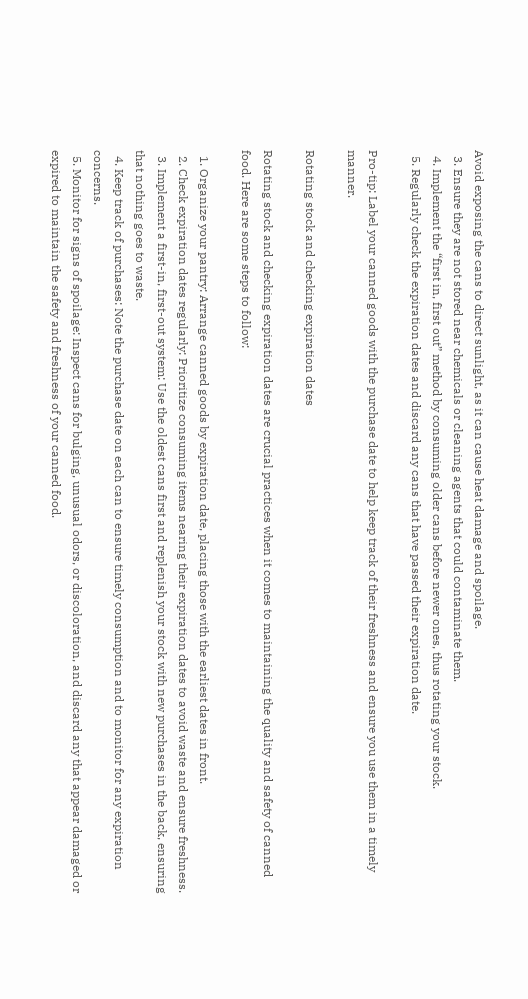Avoid exposing the cans to direct sunlight, as it can cause heat damage and spoilage.
  3. Ensure they are not stored near chemicals or cleaning agents that could contaminate them.
  4. Implement the “first in, first out” method by consuming older cans before newer ones, thus rotating your stock.
  5. Regularly check the expiration dates and discard any cans that have passed their expiration date.

Pro-tip: Label your canned goods with the purchase date to help keep track of their freshness and ensure you use them in a timely manner.

Rotating stock and checking expiration dates

Rotating stock and checking expiration dates are crucial practices when it comes to maintaining the quality and safety of canned food. Here are some steps to follow:

  1. Organize your pantry: Arrange canned goods by expiration date, placing those with the earliest dates in front.
  2. Check expiration dates regularly: Prioritize consuming items nearing their expiration dates to avoid waste and ensure freshness.
  3. Implement a first-in, first-out system: Use the oldest cans first and replenish your stock with new purchases in the back, ensuring that nothing goes to waste.
  4. Keep track of purchases: Note the purchase date on each can to ensure timely consumption and to monitor for any expiration concerns.
  5. Monitor for signs of spoilage: Inspect cans for bulging, unusual odors, or discoloration, and discard any that appear damaged or expired to maintain the safety and freshness of your canned food.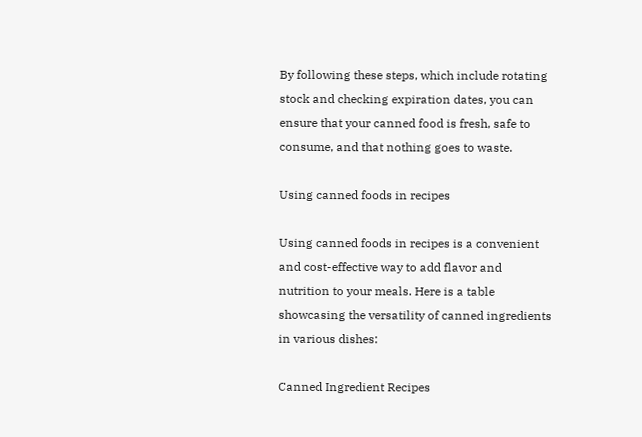By following these steps, which include rotating stock and checking expiration dates, you can ensure that your canned food is fresh, safe to consume, and that nothing goes to waste.

Using canned foods in recipes

Using canned foods in recipes is a convenient and cost-effective way to add flavor and nutrition to your meals. Here is a table showcasing the versatility of canned ingredients in various dishes:

Canned Ingredient Recipes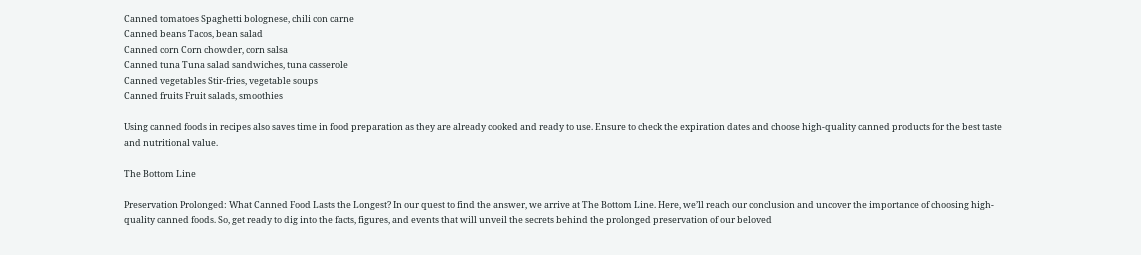Canned tomatoes Spaghetti bolognese, chili con carne
Canned beans Tacos, bean salad
Canned corn Corn chowder, corn salsa
Canned tuna Tuna salad sandwiches, tuna casserole
Canned vegetables Stir-fries, vegetable soups
Canned fruits Fruit salads, smoothies

Using canned foods in recipes also saves time in food preparation as they are already cooked and ready to use. Ensure to check the expiration dates and choose high-quality canned products for the best taste and nutritional value.

The Bottom Line

Preservation Prolonged: What Canned Food Lasts the Longest? In our quest to find the answer, we arrive at The Bottom Line. Here, we’ll reach our conclusion and uncover the importance of choosing high-quality canned foods. So, get ready to dig into the facts, figures, and events that will unveil the secrets behind the prolonged preservation of our beloved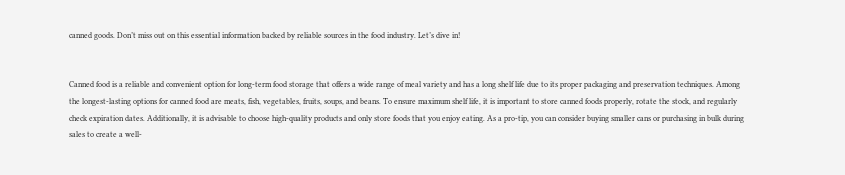canned goods. Don’t miss out on this essential information backed by reliable sources in the food industry. Let’s dive in!


Canned food is a reliable and convenient option for long-term food storage that offers a wide range of meal variety and has a long shelf life due to its proper packaging and preservation techniques. Among the longest-lasting options for canned food are meats, fish, vegetables, fruits, soups, and beans. To ensure maximum shelf life, it is important to store canned foods properly, rotate the stock, and regularly check expiration dates. Additionally, it is advisable to choose high-quality products and only store foods that you enjoy eating. As a pro-tip, you can consider buying smaller cans or purchasing in bulk during sales to create a well-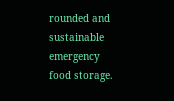rounded and sustainable emergency food storage.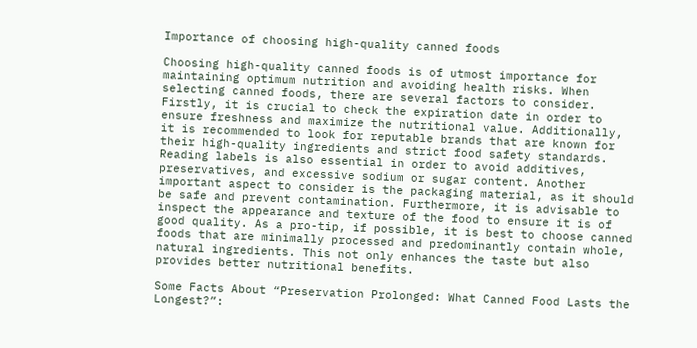Importance of choosing high-quality canned foods

Choosing high-quality canned foods is of utmost importance for maintaining optimum nutrition and avoiding health risks. When selecting canned foods, there are several factors to consider. Firstly, it is crucial to check the expiration date in order to ensure freshness and maximize the nutritional value. Additionally, it is recommended to look for reputable brands that are known for their high-quality ingredients and strict food safety standards. Reading labels is also essential in order to avoid additives, preservatives, and excessive sodium or sugar content. Another important aspect to consider is the packaging material, as it should be safe and prevent contamination. Furthermore, it is advisable to inspect the appearance and texture of the food to ensure it is of good quality. As a pro-tip, if possible, it is best to choose canned foods that are minimally processed and predominantly contain whole, natural ingredients. This not only enhances the taste but also provides better nutritional benefits.

Some Facts About “Preservation Prolonged: What Canned Food Lasts the Longest?”: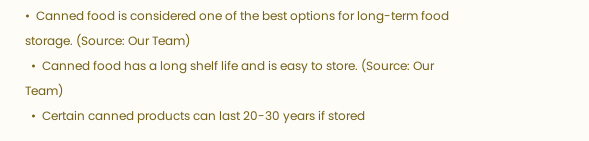•  Canned food is considered one of the best options for long-term food storage. (Source: Our Team)
  •  Canned food has a long shelf life and is easy to store. (Source: Our Team)
  •  Certain canned products can last 20-30 years if stored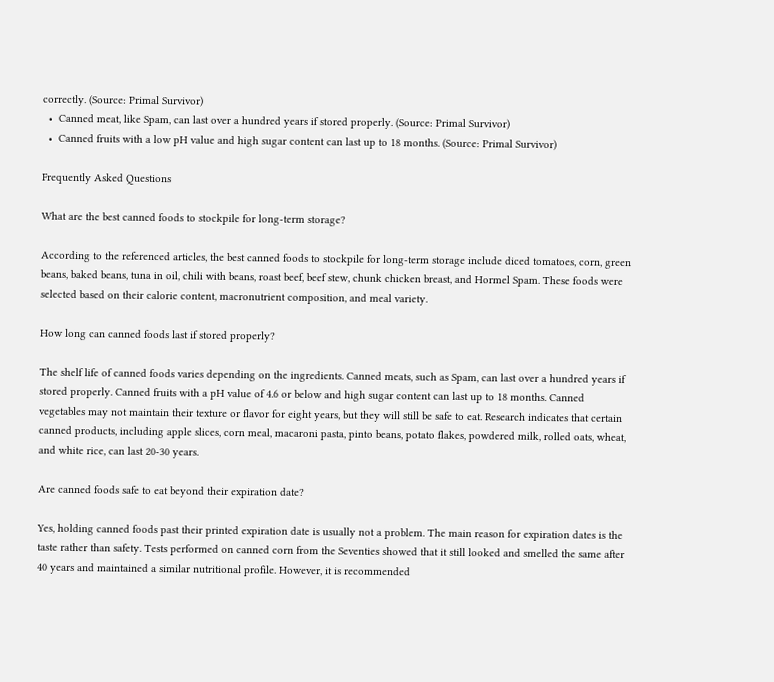correctly. (Source: Primal Survivor)
  •  Canned meat, like Spam, can last over a hundred years if stored properly. (Source: Primal Survivor)
  •  Canned fruits with a low pH value and high sugar content can last up to 18 months. (Source: Primal Survivor)

Frequently Asked Questions

What are the best canned foods to stockpile for long-term storage?

According to the referenced articles, the best canned foods to stockpile for long-term storage include diced tomatoes, corn, green beans, baked beans, tuna in oil, chili with beans, roast beef, beef stew, chunk chicken breast, and Hormel Spam. These foods were selected based on their calorie content, macronutrient composition, and meal variety.

How long can canned foods last if stored properly?

The shelf life of canned foods varies depending on the ingredients. Canned meats, such as Spam, can last over a hundred years if stored properly. Canned fruits with a pH value of 4.6 or below and high sugar content can last up to 18 months. Canned vegetables may not maintain their texture or flavor for eight years, but they will still be safe to eat. Research indicates that certain canned products, including apple slices, corn meal, macaroni pasta, pinto beans, potato flakes, powdered milk, rolled oats, wheat, and white rice, can last 20-30 years.

Are canned foods safe to eat beyond their expiration date?

Yes, holding canned foods past their printed expiration date is usually not a problem. The main reason for expiration dates is the taste rather than safety. Tests performed on canned corn from the Seventies showed that it still looked and smelled the same after 40 years and maintained a similar nutritional profile. However, it is recommended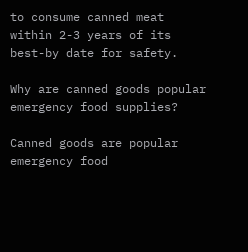to consume canned meat within 2-3 years of its best-by date for safety.

Why are canned goods popular emergency food supplies?

Canned goods are popular emergency food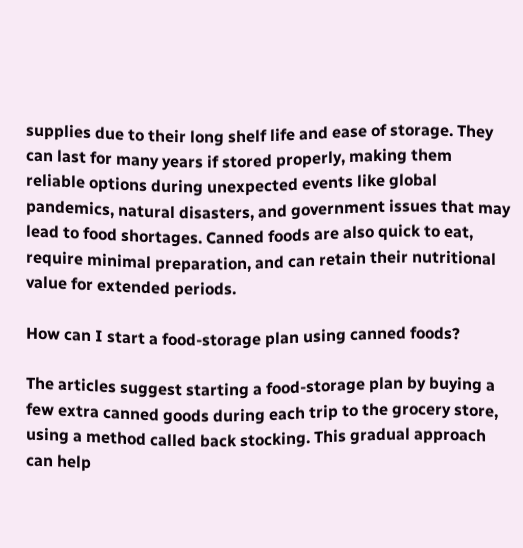supplies due to their long shelf life and ease of storage. They can last for many years if stored properly, making them reliable options during unexpected events like global pandemics, natural disasters, and government issues that may lead to food shortages. Canned foods are also quick to eat, require minimal preparation, and can retain their nutritional value for extended periods.

How can I start a food-storage plan using canned foods?

The articles suggest starting a food-storage plan by buying a few extra canned goods during each trip to the grocery store, using a method called back stocking. This gradual approach can help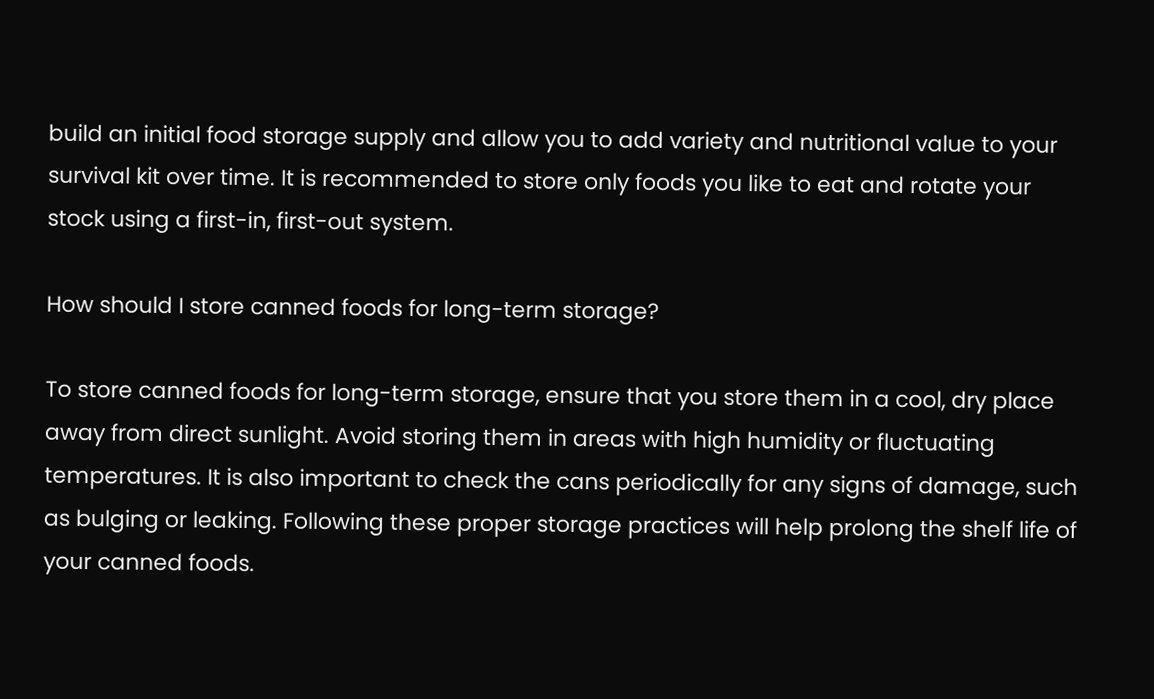build an initial food storage supply and allow you to add variety and nutritional value to your survival kit over time. It is recommended to store only foods you like to eat and rotate your stock using a first-in, first-out system.

How should I store canned foods for long-term storage?

To store canned foods for long-term storage, ensure that you store them in a cool, dry place away from direct sunlight. Avoid storing them in areas with high humidity or fluctuating temperatures. It is also important to check the cans periodically for any signs of damage, such as bulging or leaking. Following these proper storage practices will help prolong the shelf life of your canned foods.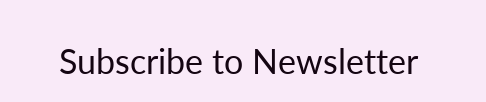Subscribe to Newsletter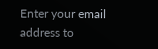Enter your email address to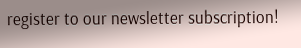register to our newsletter subscription!